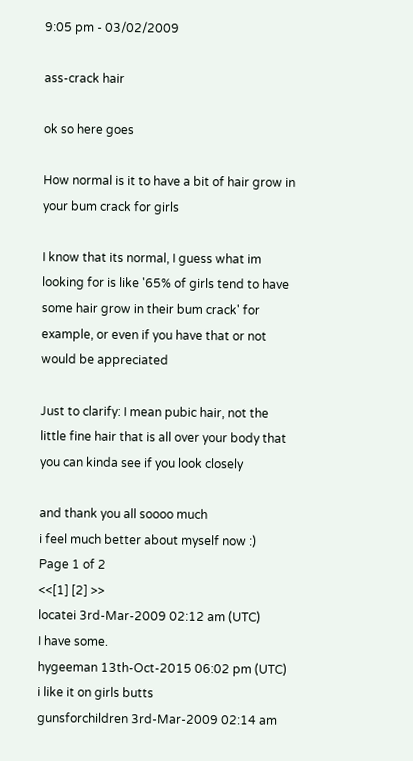9:05 pm - 03/02/2009

ass-crack hair

ok so here goes

How normal is it to have a bit of hair grow in your bum crack for girls

I know that its normal, I guess what im looking for is like '65% of girls tend to have some hair grow in their bum crack' for example, or even if you have that or not would be appreciated

Just to clarify: I mean pubic hair, not the little fine hair that is all over your body that you can kinda see if you look closely

and thank you all soooo much
i feel much better about myself now :)
Page 1 of 2
<<[1] [2] >>
locatei 3rd-Mar-2009 02:12 am (UTC)
I have some.
hygeeman 13th-Oct-2015 06:02 pm (UTC)
i like it on girls butts
gunsforchildren 3rd-Mar-2009 02:14 am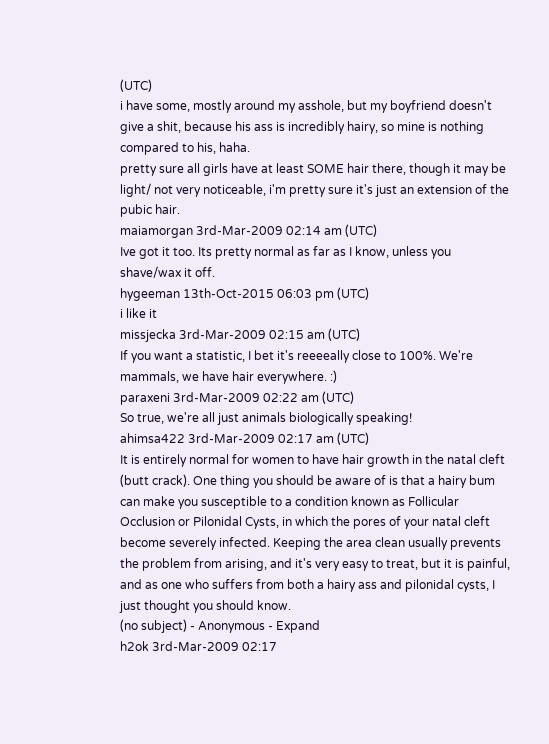(UTC)
i have some, mostly around my asshole, but my boyfriend doesn't give a shit, because his ass is incredibly hairy, so mine is nothing compared to his, haha.
pretty sure all girls have at least SOME hair there, though it may be light/ not very noticeable, i'm pretty sure it's just an extension of the pubic hair.
maiamorgan 3rd-Mar-2009 02:14 am (UTC)
Ive got it too. Its pretty normal as far as I know, unless you shave/wax it off.
hygeeman 13th-Oct-2015 06:03 pm (UTC)
i like it
missjecka 3rd-Mar-2009 02:15 am (UTC)
If you want a statistic, I bet it's reeeeally close to 100%. We're mammals, we have hair everywhere. :)
paraxeni 3rd-Mar-2009 02:22 am (UTC)
So true, we're all just animals biologically speaking!
ahimsa422 3rd-Mar-2009 02:17 am (UTC)
It is entirely normal for women to have hair growth in the natal cleft (butt crack). One thing you should be aware of is that a hairy bum can make you susceptible to a condition known as Follicular Occlusion or Pilonidal Cysts, in which the pores of your natal cleft become severely infected. Keeping the area clean usually prevents the problem from arising, and it's very easy to treat, but it is painful, and as one who suffers from both a hairy ass and pilonidal cysts, I just thought you should know.
(no subject) - Anonymous - Expand
h2ok 3rd-Mar-2009 02:17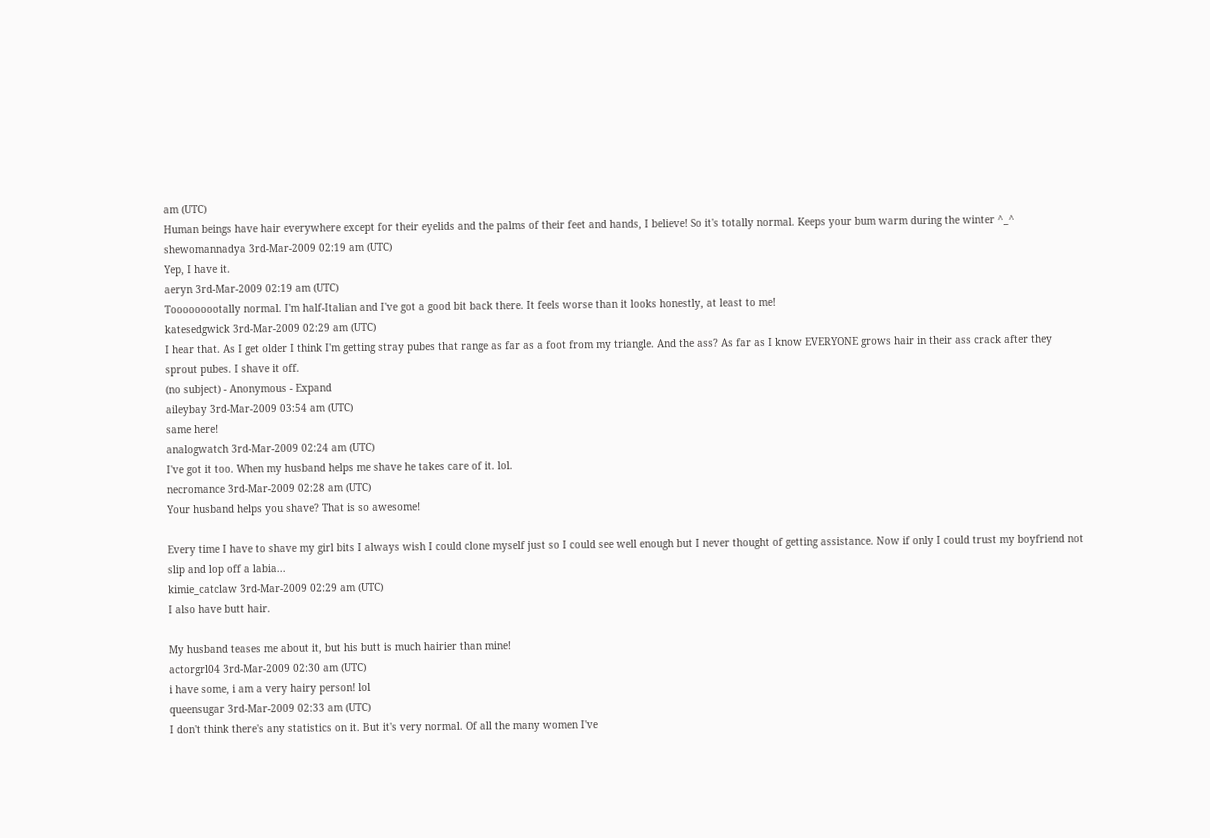am (UTC)
Human beings have hair everywhere except for their eyelids and the palms of their feet and hands, I believe! So it's totally normal. Keeps your bum warm during the winter ^_^
shewomannadya 3rd-Mar-2009 02:19 am (UTC)
Yep, I have it.
aeryn 3rd-Mar-2009 02:19 am (UTC)
Tooooooootally normal. I'm half-Italian and I've got a good bit back there. It feels worse than it looks honestly, at least to me!
katesedgwick 3rd-Mar-2009 02:29 am (UTC)
I hear that. As I get older I think I'm getting stray pubes that range as far as a foot from my triangle. And the ass? As far as I know EVERYONE grows hair in their ass crack after they sprout pubes. I shave it off.
(no subject) - Anonymous - Expand
aileybay 3rd-Mar-2009 03:54 am (UTC)
same here!
analogwatch 3rd-Mar-2009 02:24 am (UTC)
I've got it too. When my husband helps me shave he takes care of it. lol.
necromance 3rd-Mar-2009 02:28 am (UTC)
Your husband helps you shave? That is so awesome!

Every time I have to shave my girl bits I always wish I could clone myself just so I could see well enough but I never thought of getting assistance. Now if only I could trust my boyfriend not slip and lop off a labia...
kimie_catclaw 3rd-Mar-2009 02:29 am (UTC)
I also have butt hair.

My husband teases me about it, but his butt is much hairier than mine!
actorgrl04 3rd-Mar-2009 02:30 am (UTC)
i have some, i am a very hairy person! lol
queensugar 3rd-Mar-2009 02:33 am (UTC)
I don't think there's any statistics on it. But it's very normal. Of all the many women I've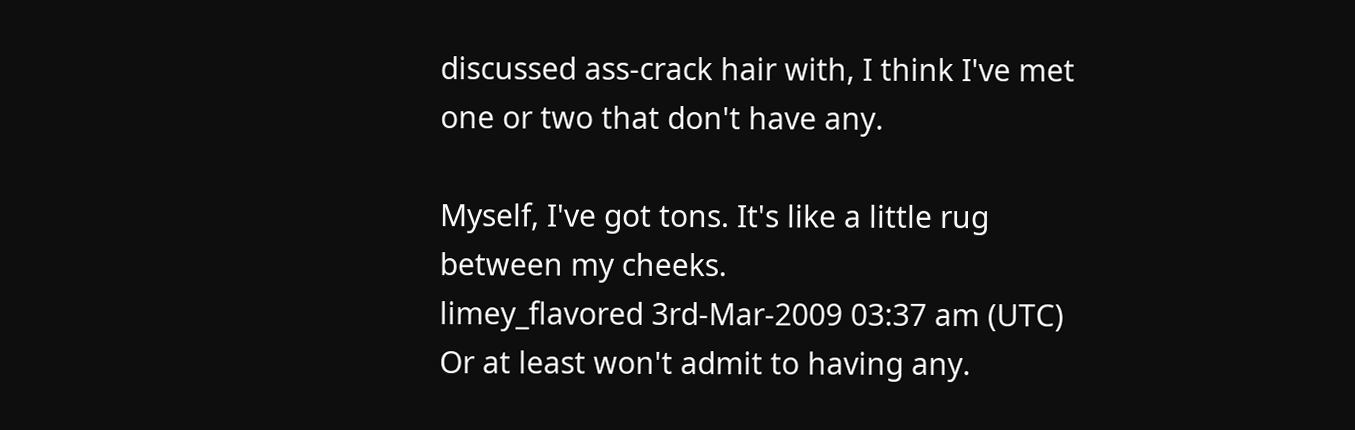discussed ass-crack hair with, I think I've met one or two that don't have any.

Myself, I've got tons. It's like a little rug between my cheeks.
limey_flavored 3rd-Mar-2009 03:37 am (UTC)
Or at least won't admit to having any.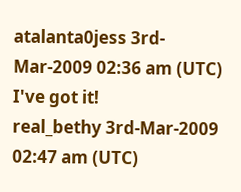atalanta0jess 3rd-Mar-2009 02:36 am (UTC)
I've got it!
real_bethy 3rd-Mar-2009 02:47 am (UTC)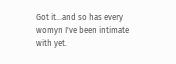Got it...and so has every womyn I've been intimate with yet.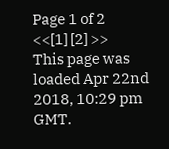Page 1 of 2
<<[1] [2] >>
This page was loaded Apr 22nd 2018, 10:29 pm GMT.